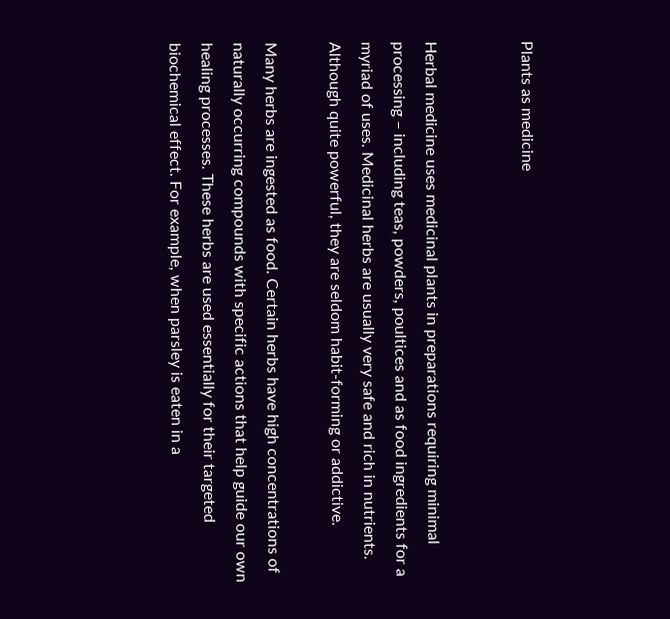Plants as medicine


Herbal medicine uses medicinal plants in preparations requiring minimal processing – including teas, powders, poultices and as food ingredients for a myriad of uses. Medicinal herbs are usually very safe and rich in nutrients.  Although quite powerful, they are seldom habit-forming or addictive.

Many herbs are ingested as food. Certain herbs have high concentrations of  naturally occurring compounds with specific actions that help guide our own healing processes. These herbs are used essentially for their targeted biochemical effect. For example, when parsley is eaten in a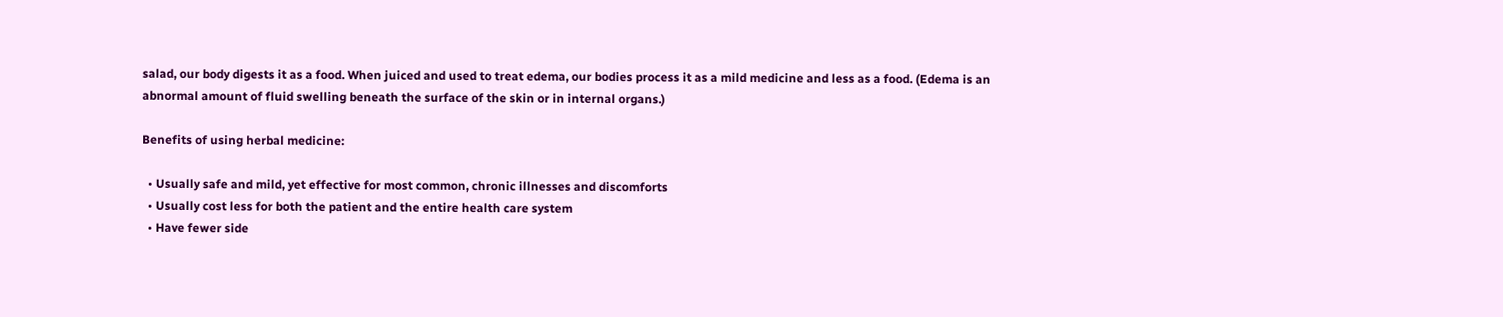salad, our body digests it as a food. When juiced and used to treat edema, our bodies process it as a mild medicine and less as a food. (Edema is an abnormal amount of fluid swelling beneath the surface of the skin or in internal organs.)

Benefits of using herbal medicine:

  • Usually safe and mild, yet effective for most common, chronic illnesses and discomforts
  • Usually cost less for both the patient and the entire health care system
  • Have fewer side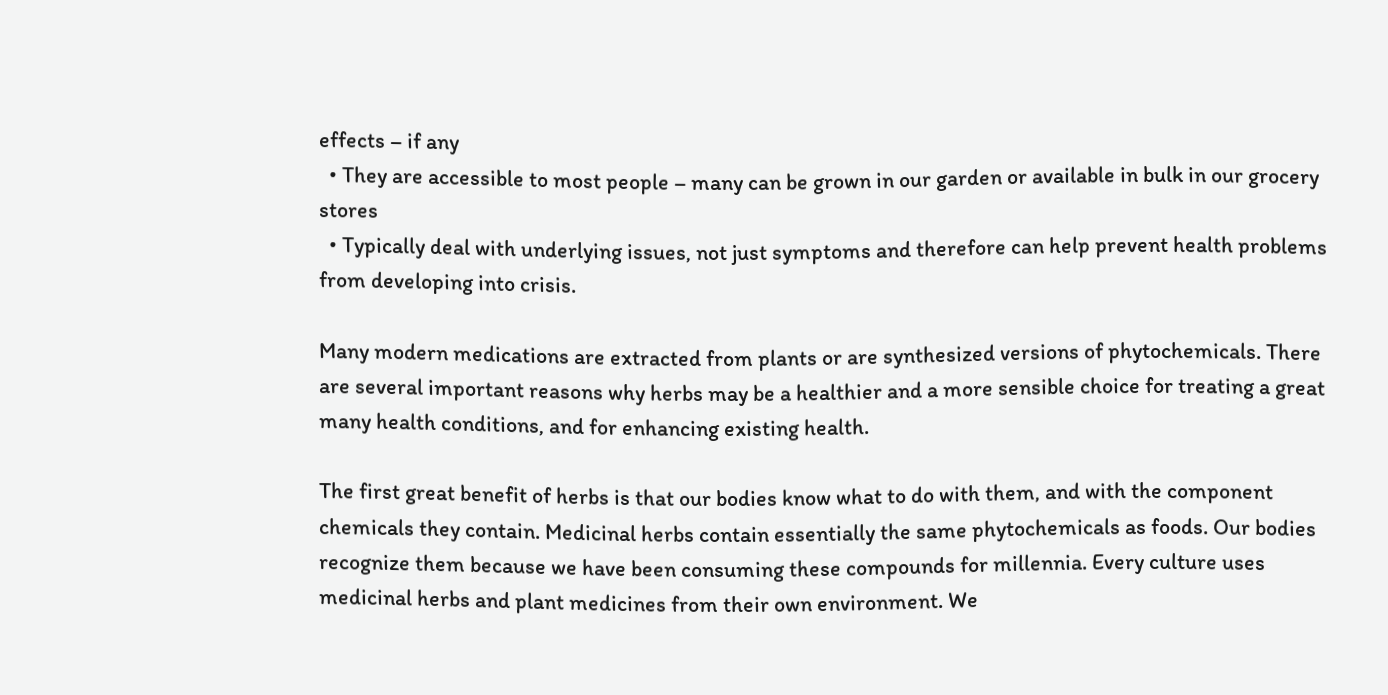effects – if any
  • They are accessible to most people – many can be grown in our garden or available in bulk in our grocery stores
  • Typically deal with underlying issues, not just symptoms and therefore can help prevent health problems from developing into crisis.

Many modern medications are extracted from plants or are synthesized versions of phytochemicals. There are several important reasons why herbs may be a healthier and a more sensible choice for treating a great many health conditions, and for enhancing existing health.

The first great benefit of herbs is that our bodies know what to do with them, and with the component chemicals they contain. Medicinal herbs contain essentially the same phytochemicals as foods. Our bodies recognize them because we have been consuming these compounds for millennia. Every culture uses medicinal herbs and plant medicines from their own environment. We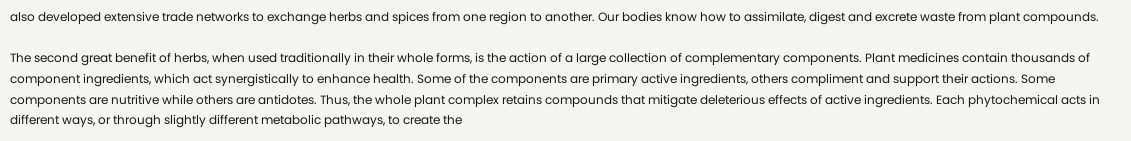also developed extensive trade networks to exchange herbs and spices from one region to another. Our bodies know how to assimilate, digest and excrete waste from plant compounds.

The second great benefit of herbs, when used traditionally in their whole forms, is the action of a large collection of complementary components. Plant medicines contain thousands of component ingredients, which act synergistically to enhance health. Some of the components are primary active ingredients, others compliment and support their actions. Some components are nutritive while others are antidotes. Thus, the whole plant complex retains compounds that mitigate deleterious effects of active ingredients. Each phytochemical acts in different ways, or through slightly different metabolic pathways, to create the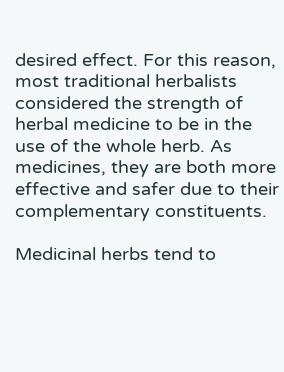desired effect. For this reason, most traditional herbalists considered the strength of herbal medicine to be in the use of the whole herb. As medicines, they are both more effective and safer due to their complementary constituents.

Medicinal herbs tend to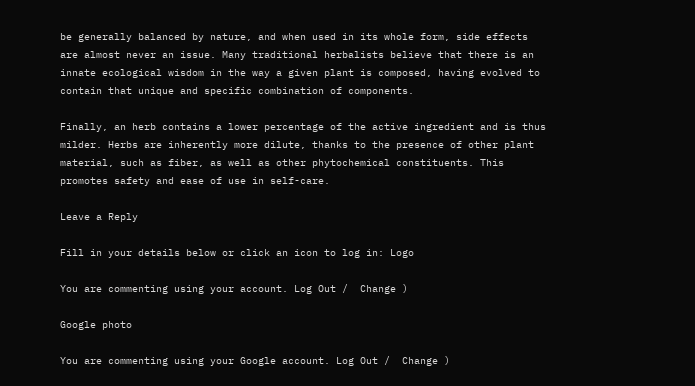be generally balanced by nature, and when used in its whole form, side effects are almost never an issue. Many traditional herbalists believe that there is an innate ecological wisdom in the way a given plant is composed, having evolved to contain that unique and specific combination of components.

Finally, an herb contains a lower percentage of the active ingredient and is thus milder. Herbs are inherently more dilute, thanks to the presence of other plant material, such as fiber, as well as other phytochemical constituents. This promotes safety and ease of use in self-care.

Leave a Reply

Fill in your details below or click an icon to log in: Logo

You are commenting using your account. Log Out /  Change )

Google photo

You are commenting using your Google account. Log Out /  Change )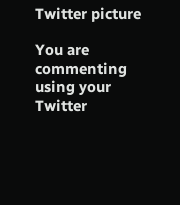Twitter picture

You are commenting using your Twitter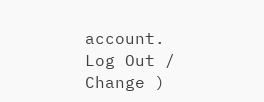account. Log Out /  Change )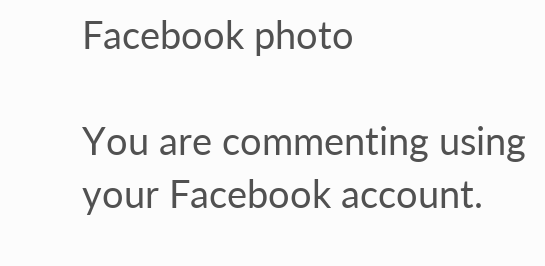Facebook photo

You are commenting using your Facebook account.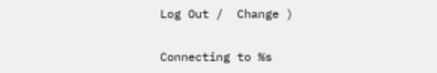Log Out /  Change )

Connecting to %s